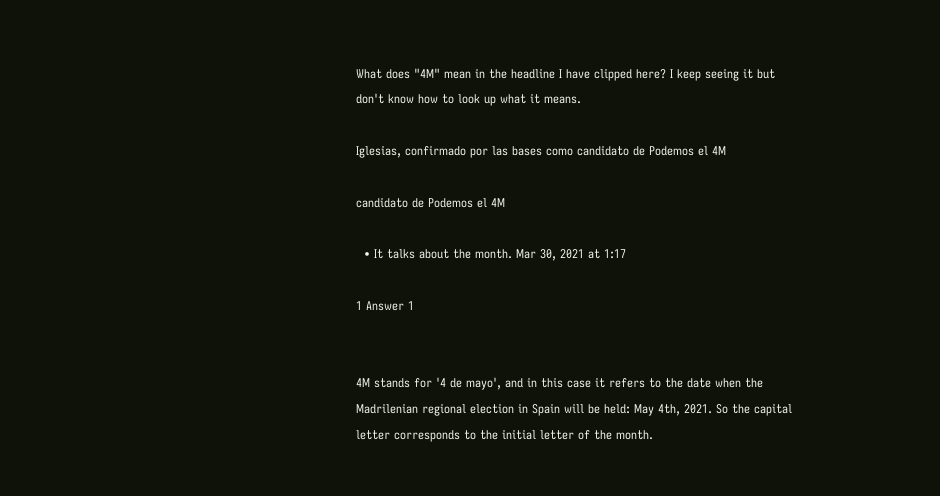What does "4M" mean in the headline I have clipped here? I keep seeing it but don't know how to look up what it means.

Iglesias, confirmado por las bases como candidato de Podemos el 4M

candidato de Podemos el 4M

  • It talks about the month. Mar 30, 2021 at 1:17

1 Answer 1


4M stands for '4 de mayo', and in this case it refers to the date when the Madrilenian regional election in Spain will be held: May 4th, 2021. So the capital letter corresponds to the initial letter of the month.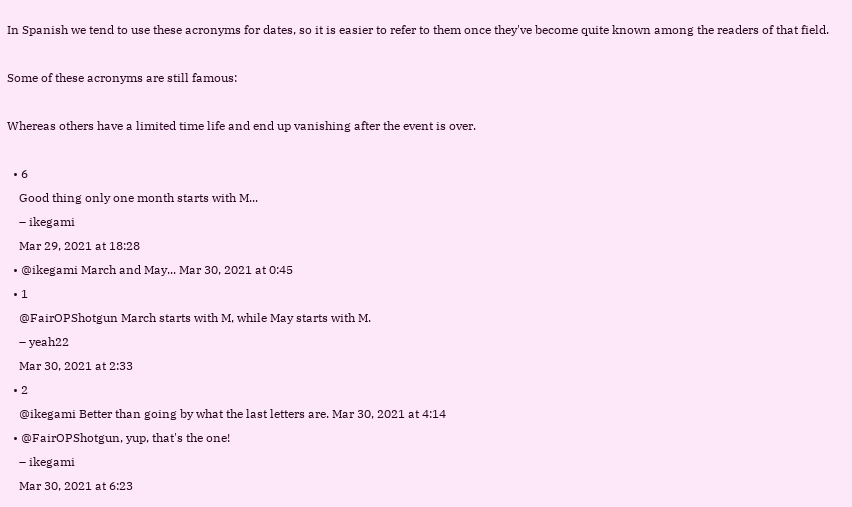In Spanish we tend to use these acronyms for dates, so it is easier to refer to them once they've become quite known among the readers of that field.

Some of these acronyms are still famous:

Whereas others have a limited time life and end up vanishing after the event is over.

  • 6
    Good thing only one month starts with M...
    – ikegami
    Mar 29, 2021 at 18:28
  • @ikegami March and May... Mar 30, 2021 at 0:45
  • 1
    @FairOPShotgun March starts with M, while May starts with M.
    – yeah22
    Mar 30, 2021 at 2:33
  • 2
    @ikegami Better than going by what the last letters are. Mar 30, 2021 at 4:14
  • @FairOPShotgun, yup, that's the one!
    – ikegami
    Mar 30, 2021 at 6:23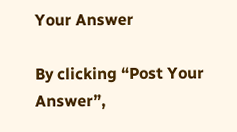Your Answer

By clicking “Post Your Answer”,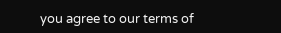you agree to our terms of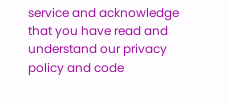service and acknowledge that you have read and understand our privacy policy and code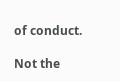of conduct.

Not the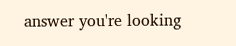answer you're looking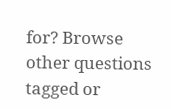for? Browse other questions tagged or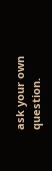ask your own question.